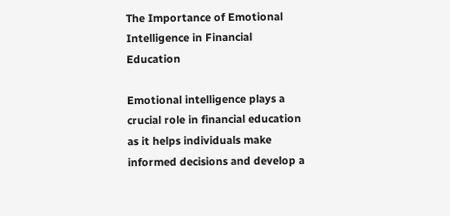The Importance of Emotional Intelligence in Financial Education

Emotional intelligence plays a crucial role in financial education as it helps individuals make informed decisions and develop a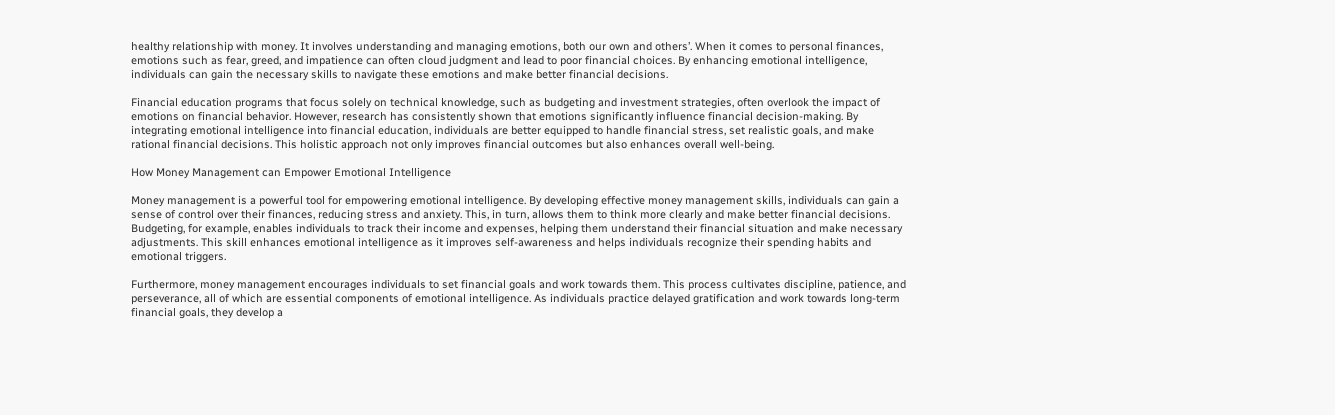healthy relationship with money. It involves understanding and managing emotions, both our own and others’. When it comes to personal finances, emotions such as fear, greed, and impatience can often cloud judgment and lead to poor financial choices. By enhancing emotional intelligence, individuals can gain the necessary skills to navigate these emotions and make better financial decisions.

Financial education programs that focus solely on technical knowledge, such as budgeting and investment strategies, often overlook the impact of emotions on financial behavior. However, research has consistently shown that emotions significantly influence financial decision-making. By integrating emotional intelligence into financial education, individuals are better equipped to handle financial stress, set realistic goals, and make rational financial decisions. This holistic approach not only improves financial outcomes but also enhances overall well-being.

How Money Management can Empower Emotional Intelligence

Money management is a powerful tool for empowering emotional intelligence. By developing effective money management skills, individuals can gain a sense of control over their finances, reducing stress and anxiety. This, in turn, allows them to think more clearly and make better financial decisions. Budgeting, for example, enables individuals to track their income and expenses, helping them understand their financial situation and make necessary adjustments. This skill enhances emotional intelligence as it improves self-awareness and helps individuals recognize their spending habits and emotional triggers.

Furthermore, money management encourages individuals to set financial goals and work towards them. This process cultivates discipline, patience, and perseverance, all of which are essential components of emotional intelligence. As individuals practice delayed gratification and work towards long-term financial goals, they develop a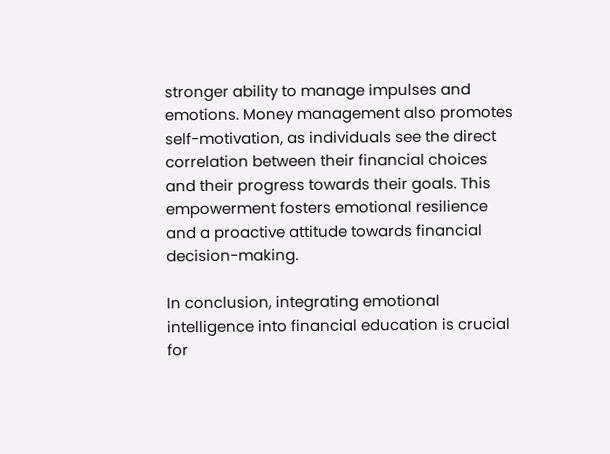stronger ability to manage impulses and emotions. Money management also promotes self-motivation, as individuals see the direct correlation between their financial choices and their progress towards their goals. This empowerment fosters emotional resilience and a proactive attitude towards financial decision-making.

In conclusion, integrating emotional intelligence into financial education is crucial for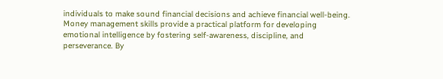individuals to make sound financial decisions and achieve financial well-being. Money management skills provide a practical platform for developing emotional intelligence by fostering self-awareness, discipline, and perseverance. By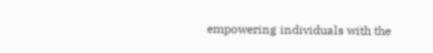empowering individuals with the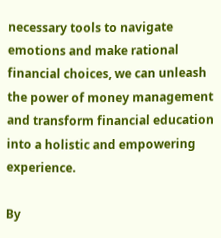necessary tools to navigate emotions and make rational financial choices, we can unleash the power of money management and transform financial education into a holistic and empowering experience.

By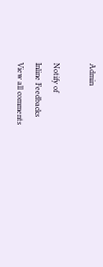Admin

Notify of
Inline Feedbacks
View all comments